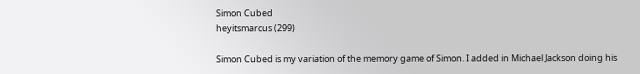Simon Cubed
heyitsmarcus (299)

Simon Cubed is my variation of the memory game of Simon. I added in Michael Jackson doing his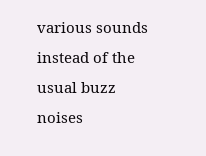various sounds instead of the usual buzz noises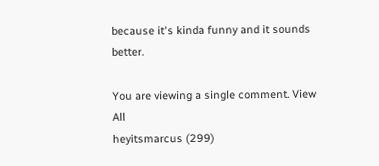because it's kinda funny and it sounds better.

You are viewing a single comment. View All
heyitsmarcus (299)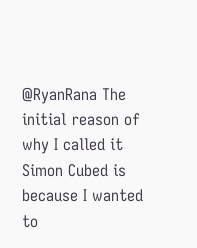@RyanRana The initial reason of why I called it Simon Cubed is because I wanted to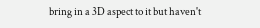bring in a 3D aspect to it but haven't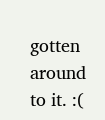gotten around to it. :(